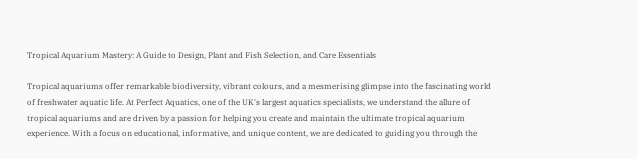Tropical Aquarium Mastery: A Guide to Design, Plant and Fish Selection, and Care Essentials

Tropical aquariums offer remarkable biodiversity, vibrant colours, and a mesmerising glimpse into the fascinating world of freshwater aquatic life. At Perfect Aquatics, one of the UK's largest aquatics specialists, we understand the allure of tropical aquariums and are driven by a passion for helping you create and maintain the ultimate tropical aquarium experience. With a focus on educational, informative, and unique content, we are dedicated to guiding you through the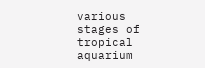various stages of tropical aquarium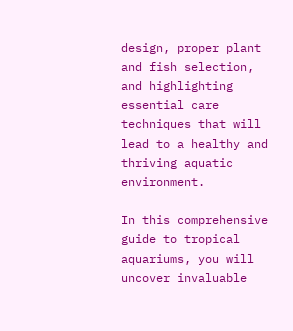design, proper plant and fish selection, and highlighting essential care techniques that will lead to a healthy and thriving aquatic environment.

In this comprehensive guide to tropical aquariums, you will uncover invaluable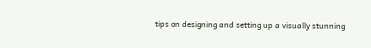tips on designing and setting up a visually stunning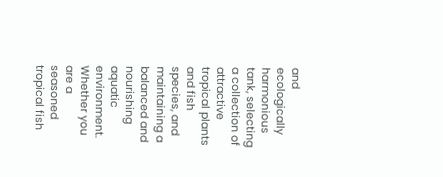and ecologically harmonious tank, selecting a collection of attractive tropical plants and fish species, and maintaining a balanced and nourishing aquatic environment. Whether you are a seasoned tropical fish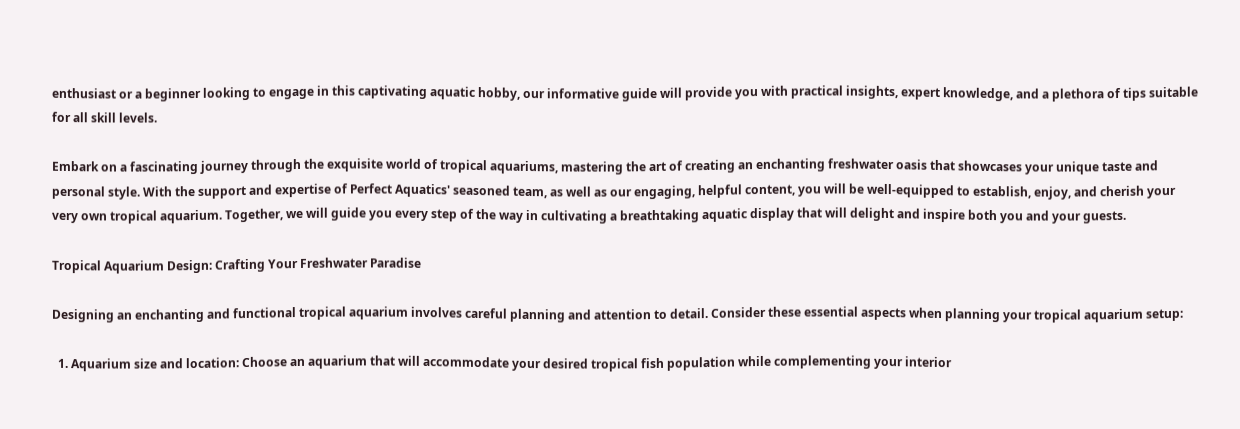enthusiast or a beginner looking to engage in this captivating aquatic hobby, our informative guide will provide you with practical insights, expert knowledge, and a plethora of tips suitable for all skill levels.

Embark on a fascinating journey through the exquisite world of tropical aquariums, mastering the art of creating an enchanting freshwater oasis that showcases your unique taste and personal style. With the support and expertise of Perfect Aquatics' seasoned team, as well as our engaging, helpful content, you will be well-equipped to establish, enjoy, and cherish your very own tropical aquarium. Together, we will guide you every step of the way in cultivating a breathtaking aquatic display that will delight and inspire both you and your guests.

Tropical Aquarium Design: Crafting Your Freshwater Paradise

Designing an enchanting and functional tropical aquarium involves careful planning and attention to detail. Consider these essential aspects when planning your tropical aquarium setup:

  1. Aquarium size and location: Choose an aquarium that will accommodate your desired tropical fish population while complementing your interior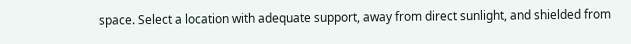space. Select a location with adequate support, away from direct sunlight, and shielded from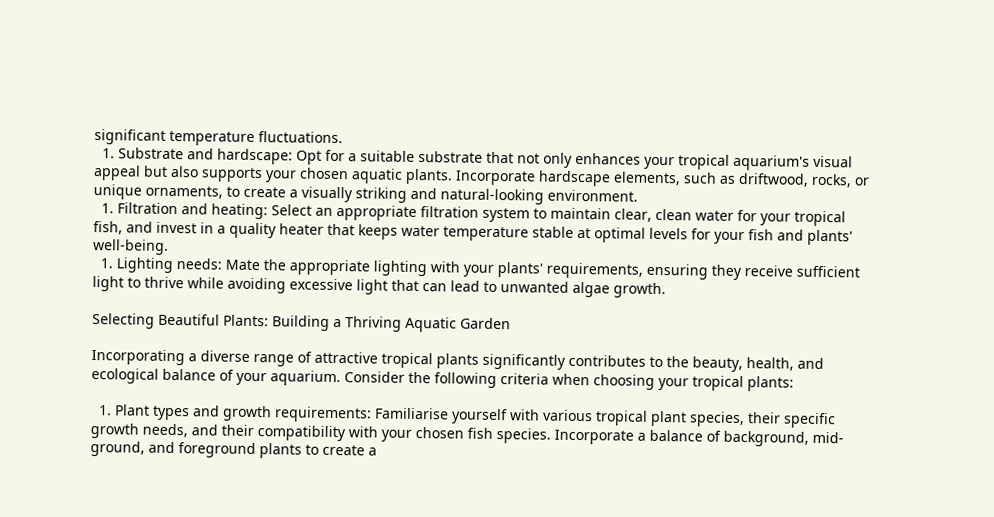significant temperature fluctuations.
  1. Substrate and hardscape: Opt for a suitable substrate that not only enhances your tropical aquarium's visual appeal but also supports your chosen aquatic plants. Incorporate hardscape elements, such as driftwood, rocks, or unique ornaments, to create a visually striking and natural-looking environment.
  1. Filtration and heating: Select an appropriate filtration system to maintain clear, clean water for your tropical fish, and invest in a quality heater that keeps water temperature stable at optimal levels for your fish and plants' well-being.
  1. Lighting needs: Mate the appropriate lighting with your plants' requirements, ensuring they receive sufficient light to thrive while avoiding excessive light that can lead to unwanted algae growth.

Selecting Beautiful Plants: Building a Thriving Aquatic Garden

Incorporating a diverse range of attractive tropical plants significantly contributes to the beauty, health, and ecological balance of your aquarium. Consider the following criteria when choosing your tropical plants:

  1. Plant types and growth requirements: Familiarise yourself with various tropical plant species, their specific growth needs, and their compatibility with your chosen fish species. Incorporate a balance of background, mid-ground, and foreground plants to create a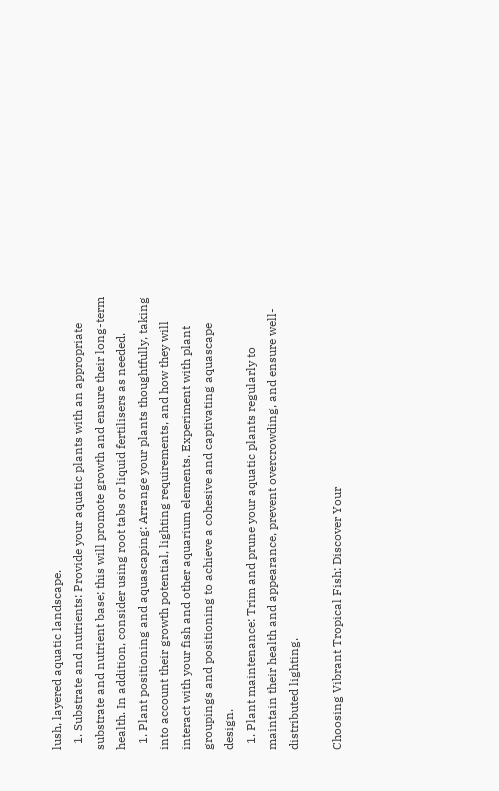lush, layered aquatic landscape.
  1. Substrate and nutrients: Provide your aquatic plants with an appropriate substrate and nutrient base; this will promote growth and ensure their long-term health. In addition, consider using root tabs or liquid fertilisers as needed.
  1. Plant positioning and aquascaping: Arrange your plants thoughtfully, taking into account their growth potential, lighting requirements, and how they will interact with your fish and other aquarium elements. Experiment with plant groupings and positioning to achieve a cohesive and captivating aquascape design.
  1. Plant maintenance: Trim and prune your aquatic plants regularly to maintain their health and appearance, prevent overcrowding, and ensure well-distributed lighting.

Choosing Vibrant Tropical Fish: Discover Your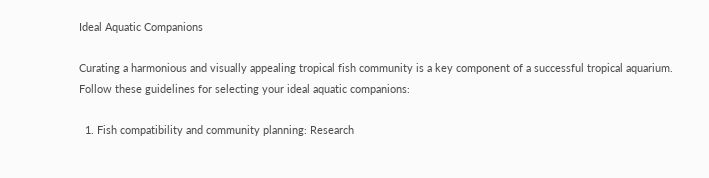Ideal Aquatic Companions

Curating a harmonious and visually appealing tropical fish community is a key component of a successful tropical aquarium. Follow these guidelines for selecting your ideal aquatic companions:

  1. Fish compatibility and community planning: Research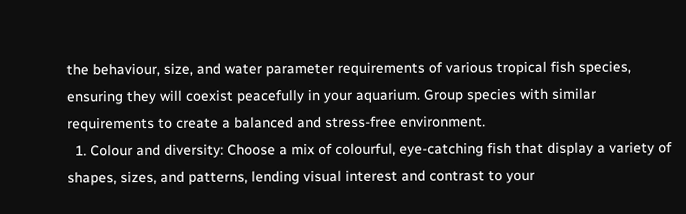the behaviour, size, and water parameter requirements of various tropical fish species, ensuring they will coexist peacefully in your aquarium. Group species with similar requirements to create a balanced and stress-free environment.
  1. Colour and diversity: Choose a mix of colourful, eye-catching fish that display a variety of shapes, sizes, and patterns, lending visual interest and contrast to your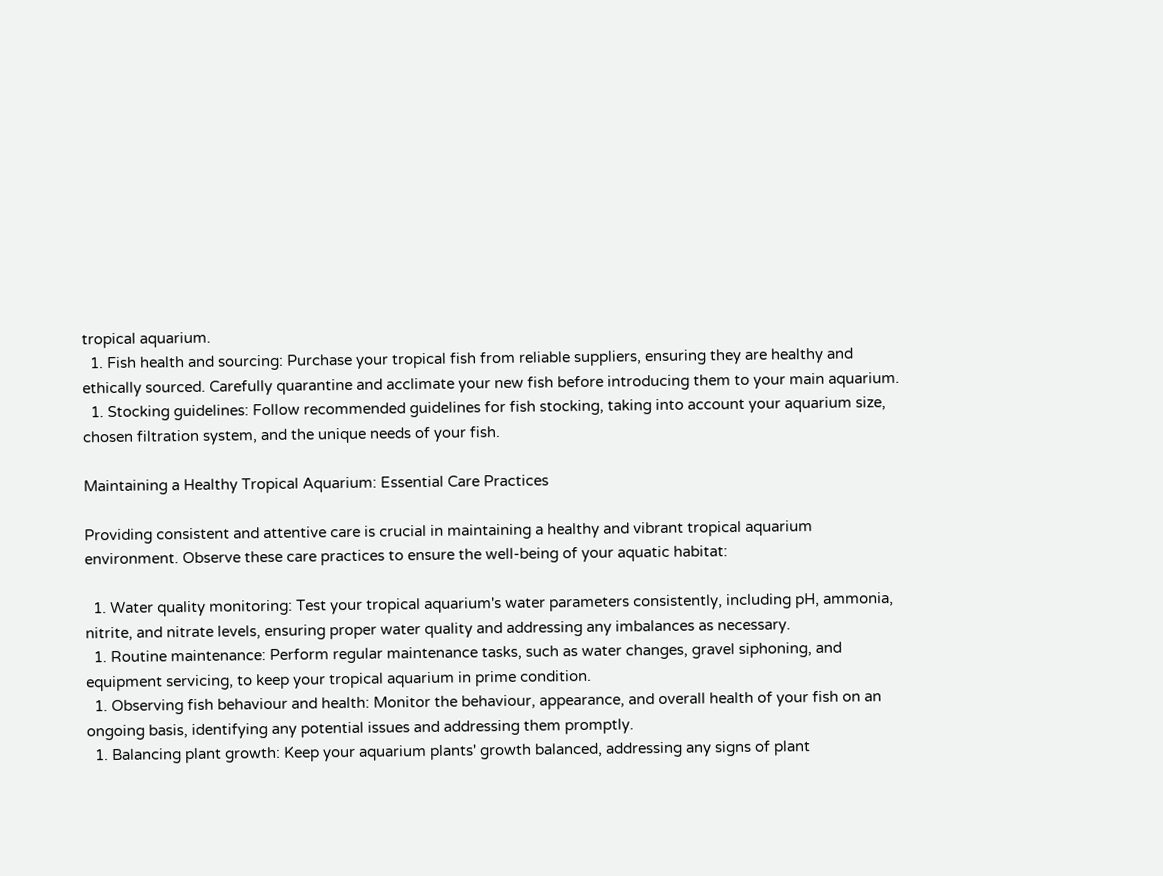tropical aquarium.
  1. Fish health and sourcing: Purchase your tropical fish from reliable suppliers, ensuring they are healthy and ethically sourced. Carefully quarantine and acclimate your new fish before introducing them to your main aquarium.
  1. Stocking guidelines: Follow recommended guidelines for fish stocking, taking into account your aquarium size, chosen filtration system, and the unique needs of your fish.

Maintaining a Healthy Tropical Aquarium: Essential Care Practices

Providing consistent and attentive care is crucial in maintaining a healthy and vibrant tropical aquarium environment. Observe these care practices to ensure the well-being of your aquatic habitat:

  1. Water quality monitoring: Test your tropical aquarium's water parameters consistently, including pH, ammonia, nitrite, and nitrate levels, ensuring proper water quality and addressing any imbalances as necessary.
  1. Routine maintenance: Perform regular maintenance tasks, such as water changes, gravel siphoning, and equipment servicing, to keep your tropical aquarium in prime condition.
  1. Observing fish behaviour and health: Monitor the behaviour, appearance, and overall health of your fish on an ongoing basis, identifying any potential issues and addressing them promptly.
  1. Balancing plant growth: Keep your aquarium plants' growth balanced, addressing any signs of plant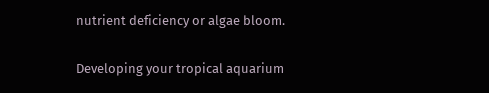nutrient deficiency or algae bloom.


Developing your tropical aquarium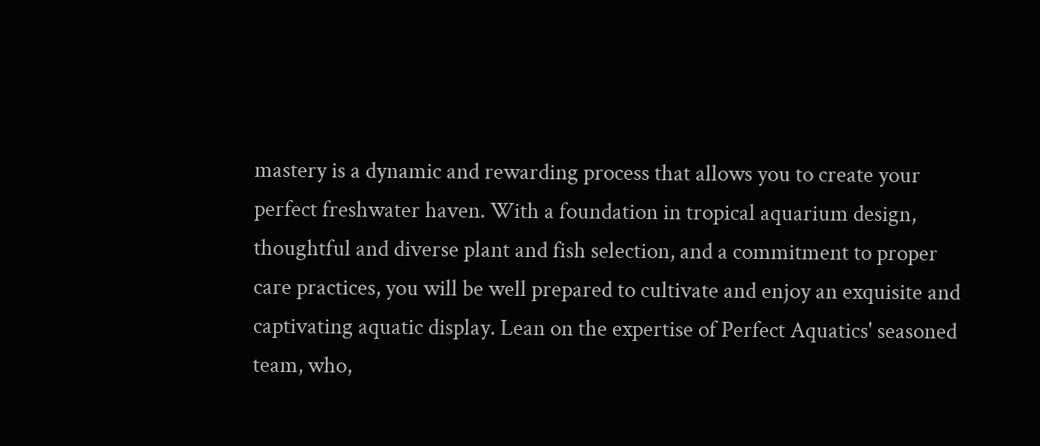mastery is a dynamic and rewarding process that allows you to create your perfect freshwater haven. With a foundation in tropical aquarium design, thoughtful and diverse plant and fish selection, and a commitment to proper care practices, you will be well prepared to cultivate and enjoy an exquisite and captivating aquatic display. Lean on the expertise of Perfect Aquatics' seasoned team, who,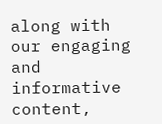along with our engaging and informative content,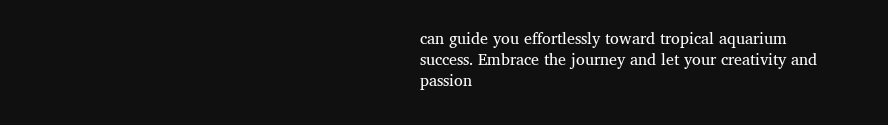can guide you effortlessly toward tropical aquarium success. Embrace the journey and let your creativity and passion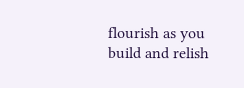flourish as you build and relish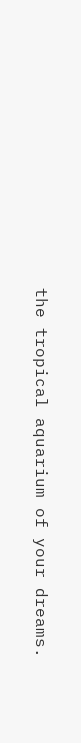the tropical aquarium of your dreams.